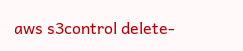aws s3control delete-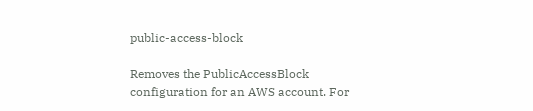public-access-block

Removes the PublicAccessBlock configuration for an AWS account. For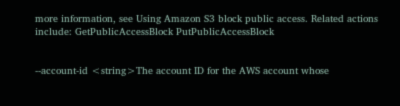more information, see Using Amazon S3 block public access. Related actions include: GetPublicAccessBlock PutPublicAccessBlock


--account-id <string>The account ID for the AWS account whose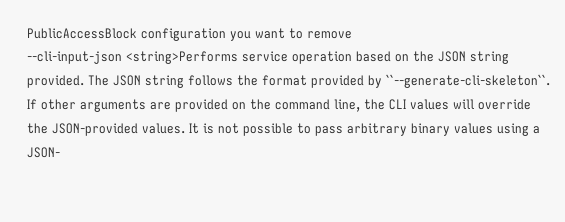PublicAccessBlock configuration you want to remove
--cli-input-json <string>Performs service operation based on the JSON string provided. The JSON string follows the format provided by ``--generate-cli-skeleton``. If other arguments are provided on the command line, the CLI values will override the JSON-provided values. It is not possible to pass arbitrary binary values using a JSON-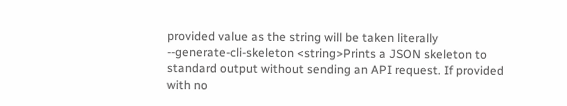provided value as the string will be taken literally
--generate-cli-skeleton <string>Prints a JSON skeleton to standard output without sending an API request. If provided with no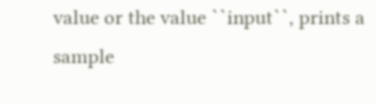value or the value ``input``, prints a sample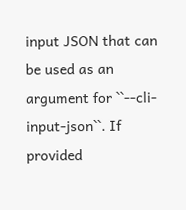input JSON that can be used as an argument for ``--cli-input-json``. If provided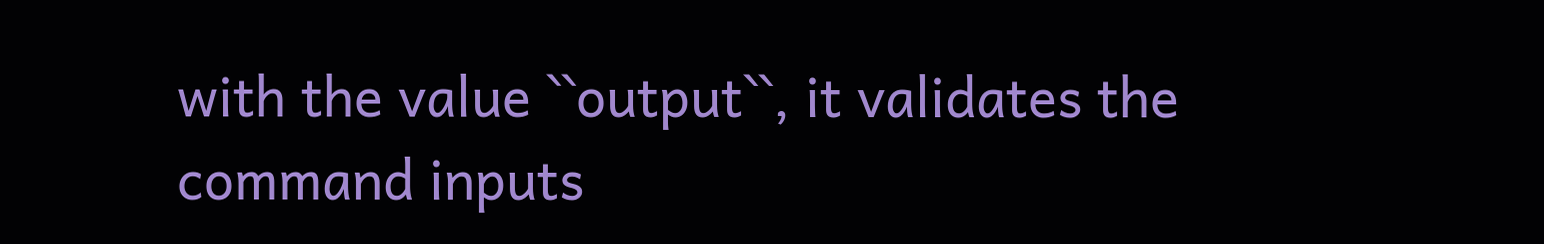with the value ``output``, it validates the command inputs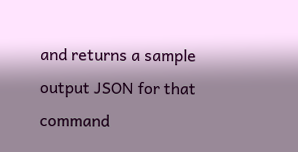and returns a sample output JSON for that command